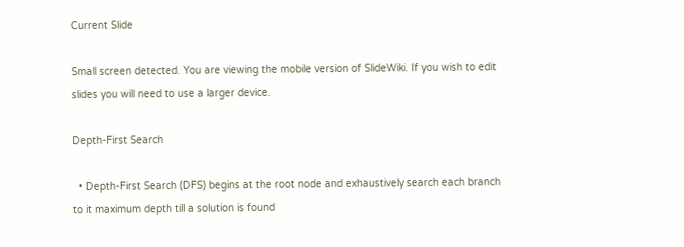Current Slide

Small screen detected. You are viewing the mobile version of SlideWiki. If you wish to edit slides you will need to use a larger device.

Depth-First Search

  • Depth-First Search (DFS) begins at the root node and exhaustively search each branch to it maximum depth till a solution is found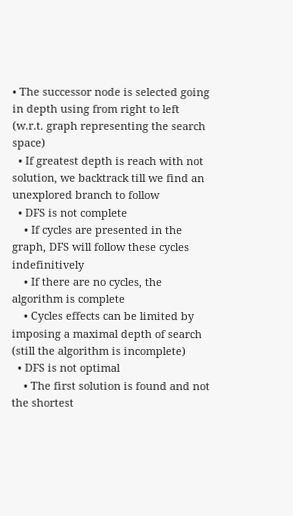• The successor node is selected going in depth using from right to left (w.r.t. graph representing the search space)
  • If greatest depth is reach with not solution, we backtrack till we find an unexplored branch to follow
  • DFS is not complete
    • If cycles are presented in the graph, DFS will follow these cycles indefinitively
    • If there are no cycles, the algorithm is complete
    • Cycles effects can be limited by imposing a maximal depth of search (still the algorithm is incomplete)
  • DFS is not optimal
    • The first solution is found and not the shortest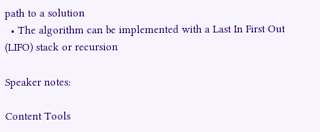path to a solution
  • The algorithm can be implemented with a Last In First Out (LIFO) stack or recursion

Speaker notes:

Content Tools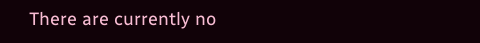There are currently no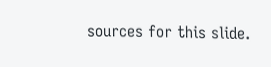sources for this slide.